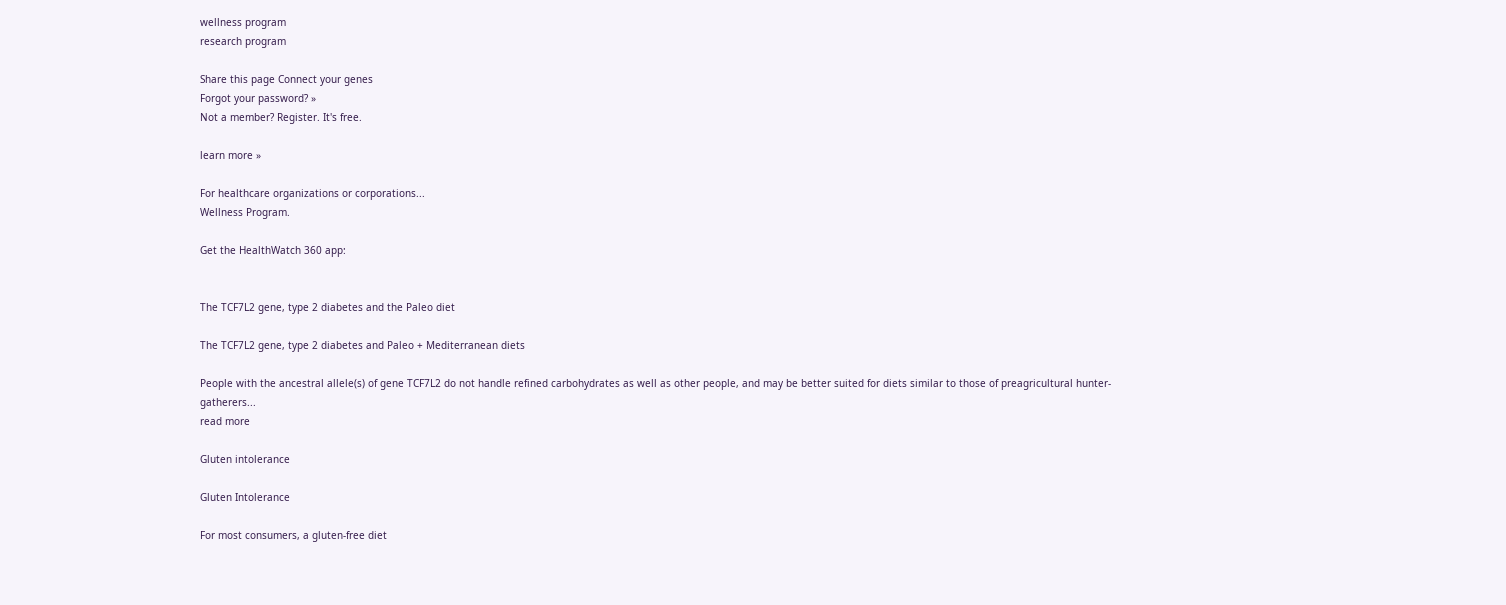wellness program
research program

Share this page Connect your genes
Forgot your password? »
Not a member? Register. It's free.

learn more »

For healthcare organizations or corporations...
Wellness Program.

Get the HealthWatch 360 app:


The TCF7L2 gene, type 2 diabetes and the Paleo diet

The TCF7L2 gene, type 2 diabetes and Paleo + Mediterranean diets

People with the ancestral allele(s) of gene TCF7L2 do not handle refined carbohydrates as well as other people, and may be better suited for diets similar to those of preagricultural hunter-gatherers...
read more

Gluten intolerance

Gluten Intolerance

For most consumers, a gluten-free diet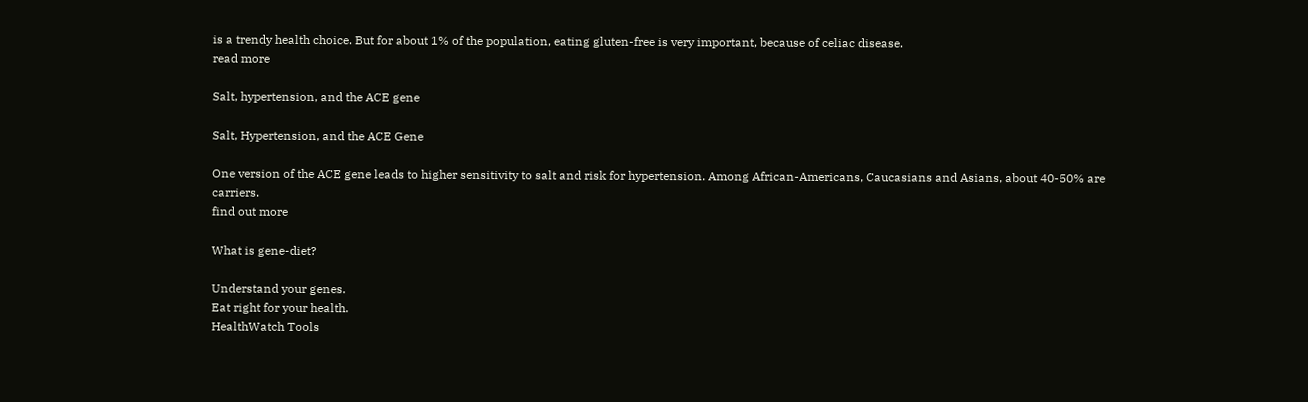is a trendy health choice. But for about 1% of the population, eating gluten-free is very important, because of celiac disease.
read more

Salt, hypertension, and the ACE gene

Salt, Hypertension, and the ACE Gene

One version of the ACE gene leads to higher sensitivity to salt and risk for hypertension. Among African-Americans, Caucasians and Asians, about 40-50% are carriers.
find out more

What is gene-diet?

Understand your genes.
Eat right for your health.
HealthWatch Tools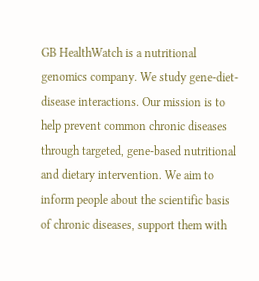GB HealthWatch is a nutritional genomics company. We study gene-diet-disease interactions. Our mission is to help prevent common chronic diseases through targeted, gene-based nutritional and dietary intervention. We aim to inform people about the scientific basis of chronic diseases, support them with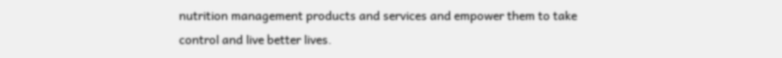nutrition management products and services and empower them to take control and live better lives.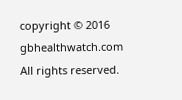copyright © 2016 gbhealthwatch.com All rights reserved.